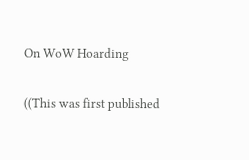On WoW Hoarding

((This was first published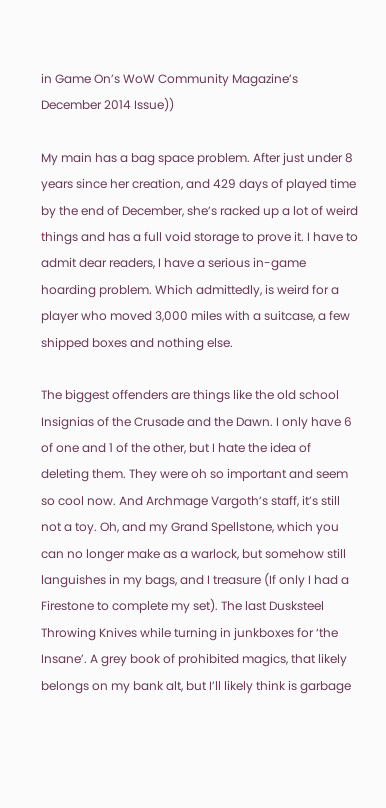in Game On’s WoW Community Magazine’s December 2014 Issue))

My main has a bag space problem. After just under 8 years since her creation, and 429 days of played time by the end of December, she’s racked up a lot of weird things and has a full void storage to prove it. I have to admit dear readers, I have a serious in-game hoarding problem. Which admittedly, is weird for a player who moved 3,000 miles with a suitcase, a few shipped boxes and nothing else.

The biggest offenders are things like the old school Insignias of the Crusade and the Dawn. I only have 6 of one and 1 of the other, but I hate the idea of deleting them. They were oh so important and seem so cool now. And Archmage Vargoth’s staff, it’s still not a toy. Oh, and my Grand Spellstone, which you can no longer make as a warlock, but somehow still languishes in my bags, and I treasure (If only I had a Firestone to complete my set). The last Dusksteel Throwing Knives while turning in junkboxes for ‘the Insane’. A grey book of prohibited magics, that likely belongs on my bank alt, but I’ll likely think is garbage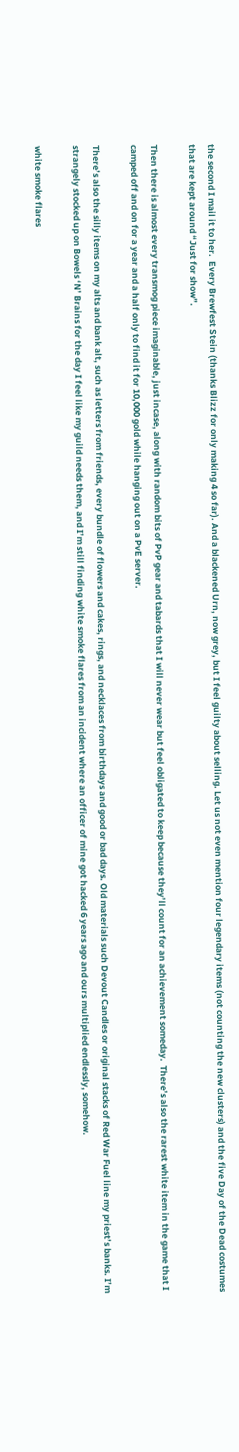the second I mail it to her.  Every Brewfest Stein (thanks Blizz for only making 4 so far). And a blackened Urn, now grey, but I feel guilty about selling. Let us not even mention four legendary items (not counting the new clusters) and the five Day of the Dead costumes that are kept around “Just for show”.

Then there is almost every transmog piece imaginable, just incase, along with random bits of PvP gear and tabards that I will never wear but feel obligated to keep because they’ll count for an achievement someday.  There’s also the rarest white item in the game that I camped off and on for a year and a half only to find it for 10,000 gold while hanging out on a PvE server.

There’s also the silly items on my alts and bank alt, such as letters from friends, every bundle of flowers and cakes, rings, and necklaces from birthdays and good or bad days. Old materials such Devout Candles or original stacks of Red War Fuel line my priest’s banks. I’m strangely stocked up on Bowels ‘N’ Brains for the day I feel like my guild needs them, and I’m still finding white smoke flares from an incident where an officer of mine got hacked 6 years ago and ours multiplied endlessly, somehow.

white smoke flares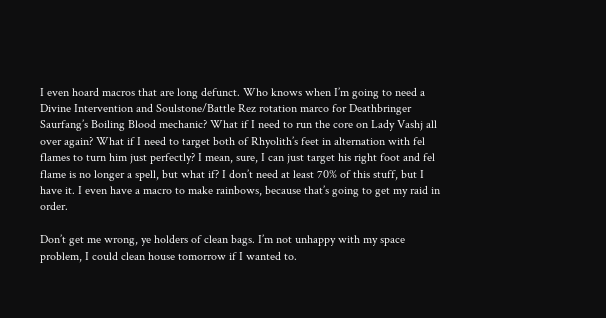I even hoard macros that are long defunct. Who knows when I’m going to need a Divine Intervention and Soulstone/Battle Rez rotation marco for Deathbringer Saurfang’s Boiling Blood mechanic? What if I need to run the core on Lady Vashj all over again? What if I need to target both of Rhyolith’s feet in alternation with fel flames to turn him just perfectly? I mean, sure, I can just target his right foot and fel flame is no longer a spell, but what if? I don’t need at least 70% of this stuff, but I have it. I even have a macro to make rainbows, because that’s going to get my raid in order.

Don’t get me wrong, ye holders of clean bags. I’m not unhappy with my space problem, I could clean house tomorrow if I wanted to.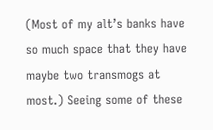(Most of my alt’s banks have so much space that they have maybe two transmogs at most.) Seeing some of these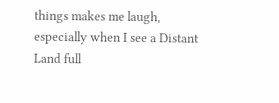things makes me laugh, especially when I see a Distant Land full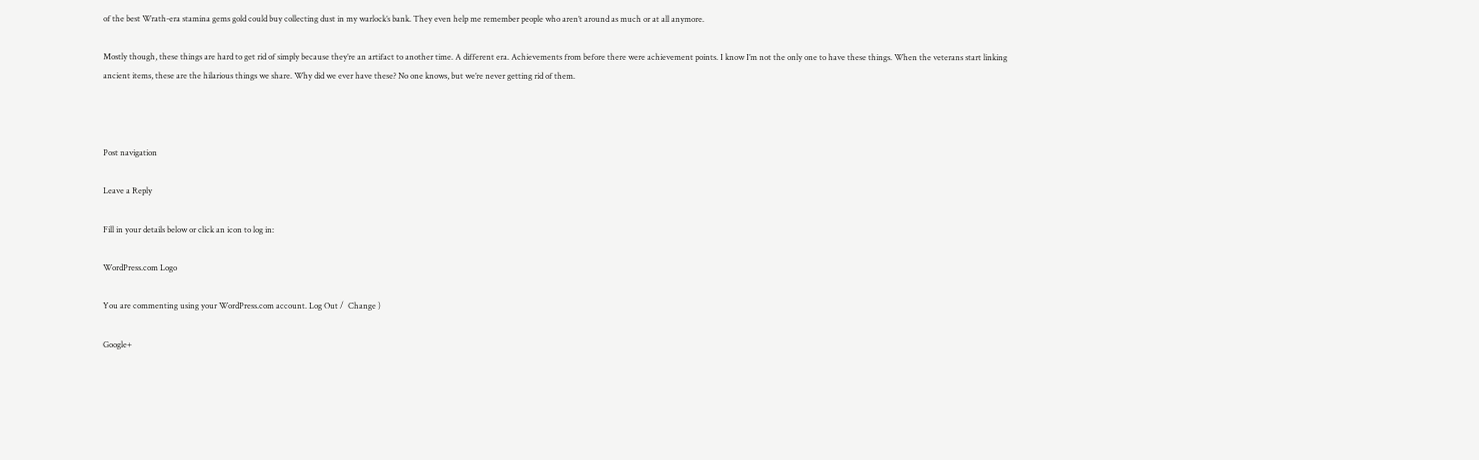of the best Wrath-era stamina gems gold could buy collecting dust in my warlock’s bank. They even help me remember people who aren’t around as much or at all anymore.

Mostly though, these things are hard to get rid of simply because they’re an artifact to another time. A different era. Achievements from before there were achievement points. I know I’m not the only one to have these things. When the veterans start linking ancient items, these are the hilarious things we share. Why did we ever have these? No one knows, but we’re never getting rid of them.



Post navigation

Leave a Reply

Fill in your details below or click an icon to log in:

WordPress.com Logo

You are commenting using your WordPress.com account. Log Out /  Change )

Google+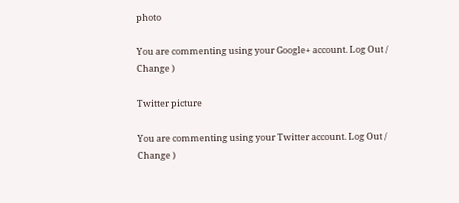photo

You are commenting using your Google+ account. Log Out /  Change )

Twitter picture

You are commenting using your Twitter account. Log Out /  Change )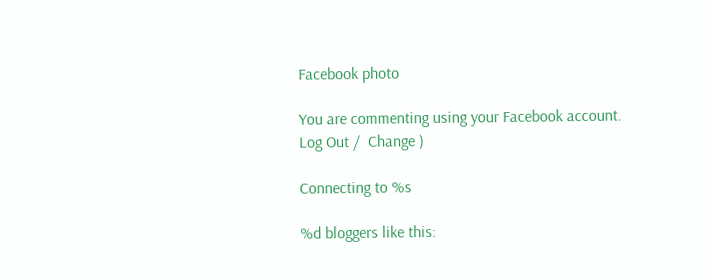Facebook photo

You are commenting using your Facebook account. Log Out /  Change )

Connecting to %s

%d bloggers like this: